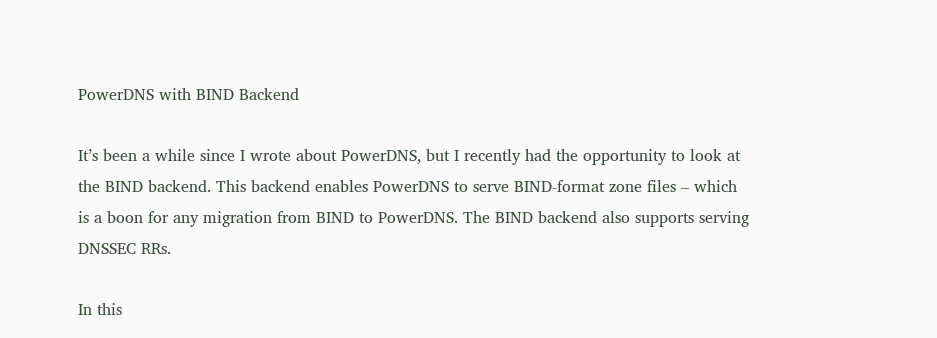PowerDNS with BIND Backend

It’s been a while since I wrote about PowerDNS, but I recently had the opportunity to look at the BIND backend. This backend enables PowerDNS to serve BIND-format zone files – which is a boon for any migration from BIND to PowerDNS. The BIND backend also supports serving DNSSEC RRs.

In this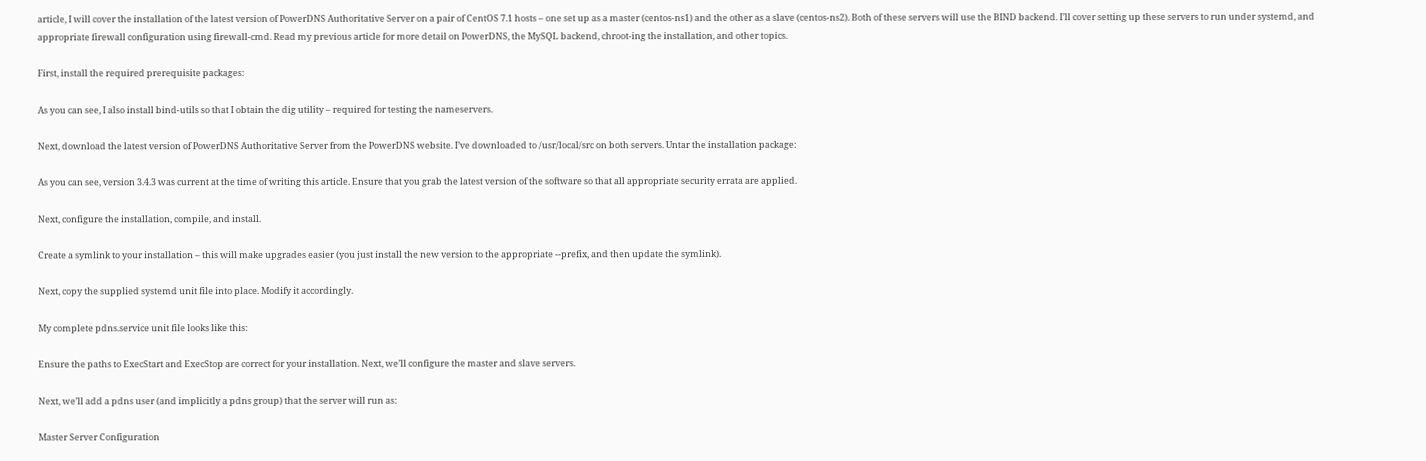article, I will cover the installation of the latest version of PowerDNS Authoritative Server on a pair of CentOS 7.1 hosts – one set up as a master (centos-ns1) and the other as a slave (centos-ns2). Both of these servers will use the BIND backend. I’ll cover setting up these servers to run under systemd, and appropriate firewall configuration using firewall-cmd. Read my previous article for more detail on PowerDNS, the MySQL backend, chroot-ing the installation, and other topics.

First, install the required prerequisite packages:

As you can see, I also install bind-utils so that I obtain the dig utility – required for testing the nameservers.

Next, download the latest version of PowerDNS Authoritative Server from the PowerDNS website. I’ve downloaded to /usr/local/src on both servers. Untar the installation package:

As you can see, version 3.4.3 was current at the time of writing this article. Ensure that you grab the latest version of the software so that all appropriate security errata are applied.

Next, configure the installation, compile, and install.

Create a symlink to your installation – this will make upgrades easier (you just install the new version to the appropriate --prefix, and then update the symlink).

Next, copy the supplied systemd unit file into place. Modify it accordingly.

My complete pdns.service unit file looks like this:

Ensure the paths to ExecStart and ExecStop are correct for your installation. Next, we’ll configure the master and slave servers.

Next, we’ll add a pdns user (and implicitly a pdns group) that the server will run as:

Master Server Configuration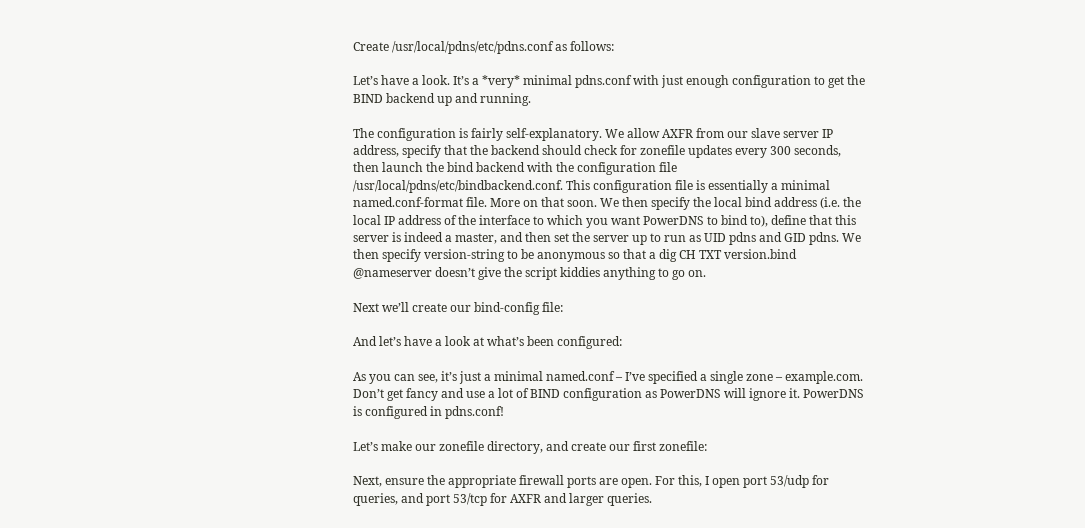Create /usr/local/pdns/etc/pdns.conf as follows:

Let’s have a look. It’s a *very* minimal pdns.conf with just enough configuration to get the BIND backend up and running.

The configuration is fairly self-explanatory. We allow AXFR from our slave server IP address, specify that the backend should check for zonefile updates every 300 seconds, then launch the bind backend with the configuration file /usr/local/pdns/etc/bindbackend.conf. This configuration file is essentially a minimal named.conf-format file. More on that soon. We then specify the local bind address (i.e. the local IP address of the interface to which you want PowerDNS to bind to), define that this server is indeed a master, and then set the server up to run as UID pdns and GID pdns. We then specify version-string to be anonymous so that a dig CH TXT version.bind @nameserver doesn’t give the script kiddies anything to go on.

Next we’ll create our bind-config file:

And let’s have a look at what’s been configured:

As you can see, it’s just a minimal named.conf – I’ve specified a single zone – example.com. Don’t get fancy and use a lot of BIND configuration as PowerDNS will ignore it. PowerDNS is configured in pdns.conf!

Let’s make our zonefile directory, and create our first zonefile:

Next, ensure the appropriate firewall ports are open. For this, I open port 53/udp for queries, and port 53/tcp for AXFR and larger queries.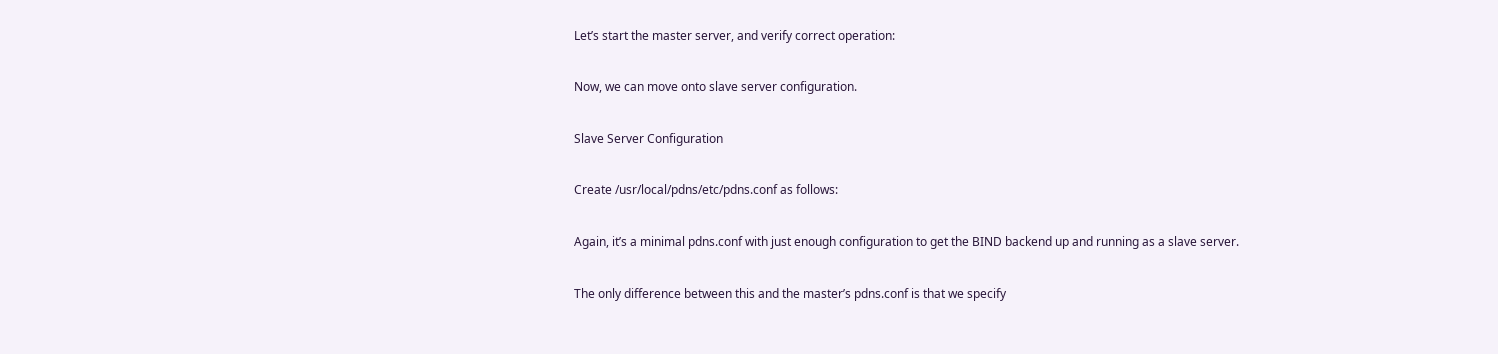Let’s start the master server, and verify correct operation:

Now, we can move onto slave server configuration.

Slave Server Configuration

Create /usr/local/pdns/etc/pdns.conf as follows:

Again, it’s a minimal pdns.conf with just enough configuration to get the BIND backend up and running as a slave server.

The only difference between this and the master’s pdns.conf is that we specify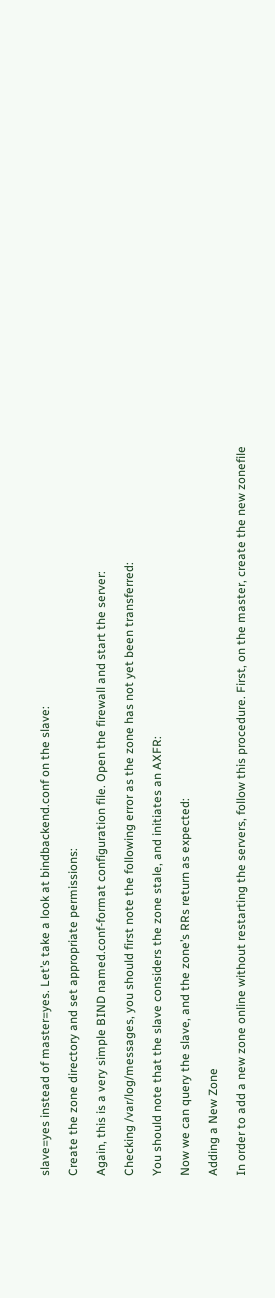slave=yes instead of master=yes. Let’s take a look at bindbackend.conf on the slave:

Create the zone directory and set appropriate permissions:

Again, this is a very simple BIND named.conf-format configuration file. Open the firewall and start the server:

Checking /var/log/messages, you should first note the following error as the zone has not yet been transferred:

You should note that the slave considers the zone stale, and initiates an AXFR:

Now we can query the slave, and the zone’s RRs return as expected:

Adding a New Zone

In order to add a new zone online without restarting the servers, follow this procedure. First, on the master, create the new zonefile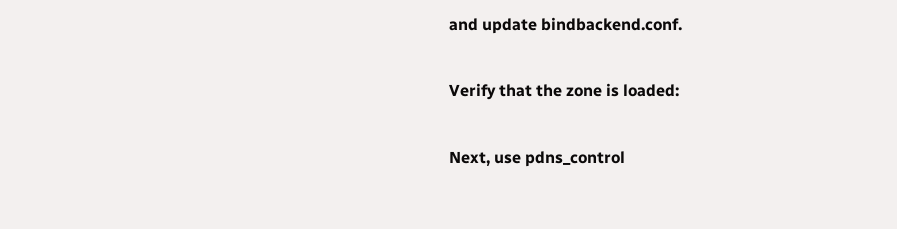and update bindbackend.conf.

Verify that the zone is loaded:

Next, use pdns_control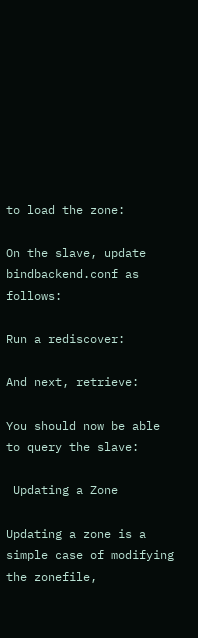to load the zone:

On the slave, update bindbackend.conf as follows:

Run a rediscover:

And next, retrieve:

You should now be able to query the slave:

 Updating a Zone

Updating a zone is a simple case of modifying the zonefile,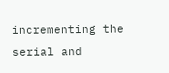incrementing the serial and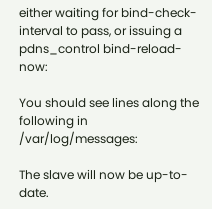either waiting for bind-check-interval to pass, or issuing a pdns_control bind-reload-now:

You should see lines along the following in /var/log/messages:

The slave will now be up-to-date.